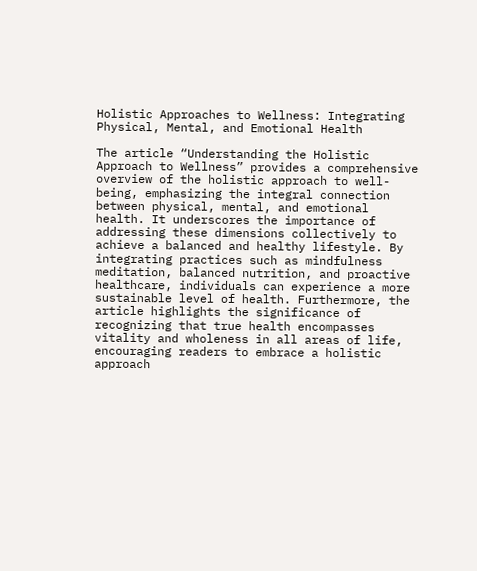Holistic Approaches to Wellness: Integrating Physical, Mental, and Emotional Health

The article “Understanding the Holistic Approach to Wellness” provides a comprehensive overview of the holistic approach to well-being, emphasizing the integral connection between physical, mental, and emotional health. It underscores the importance of addressing these dimensions collectively to achieve a balanced and healthy lifestyle. By integrating practices such as mindfulness meditation, balanced nutrition, and proactive healthcare, individuals can experience a more sustainable level of health. Furthermore, the article highlights the significance of recognizing that true health encompasses vitality and wholeness in all areas of life, encouraging readers to embrace a holistic approach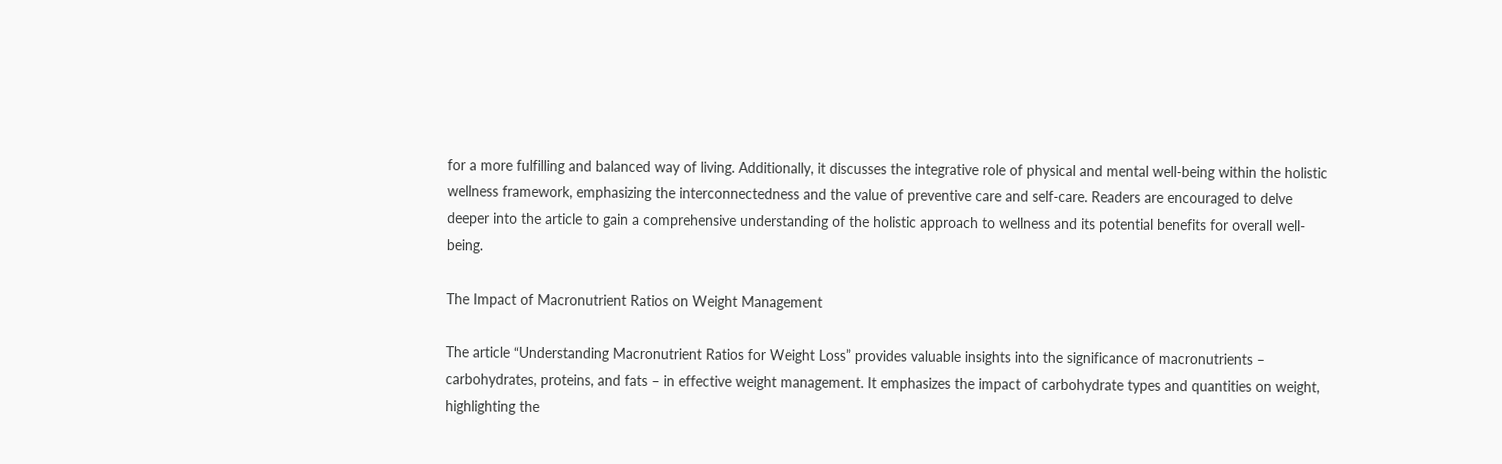for a more fulfilling and balanced way of living. Additionally, it discusses the integrative role of physical and mental well-being within the holistic wellness framework, emphasizing the interconnectedness and the value of preventive care and self-care. Readers are encouraged to delve deeper into the article to gain a comprehensive understanding of the holistic approach to wellness and its potential benefits for overall well-being.

The Impact of Macronutrient Ratios on Weight Management

The article “Understanding Macronutrient Ratios for Weight Loss” provides valuable insights into the significance of macronutrients – carbohydrates, proteins, and fats – in effective weight management. It emphasizes the impact of carbohydrate types and quantities on weight, highlighting the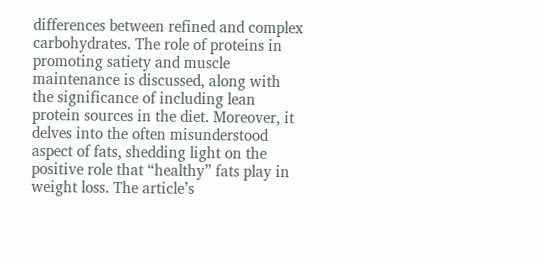differences between refined and complex carbohydrates. The role of proteins in promoting satiety and muscle maintenance is discussed, along with the significance of including lean protein sources in the diet. Moreover, it delves into the often misunderstood aspect of fats, shedding light on the positive role that “healthy” fats play in weight loss. The article’s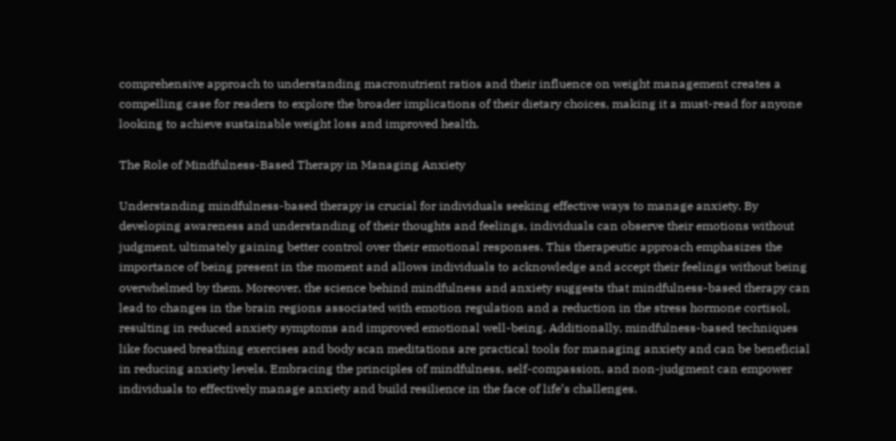comprehensive approach to understanding macronutrient ratios and their influence on weight management creates a compelling case for readers to explore the broader implications of their dietary choices, making it a must-read for anyone looking to achieve sustainable weight loss and improved health.

The Role of Mindfulness-Based Therapy in Managing Anxiety

Understanding mindfulness-based therapy is crucial for individuals seeking effective ways to manage anxiety. By developing awareness and understanding of their thoughts and feelings, individuals can observe their emotions without judgment, ultimately gaining better control over their emotional responses. This therapeutic approach emphasizes the importance of being present in the moment and allows individuals to acknowledge and accept their feelings without being overwhelmed by them. Moreover, the science behind mindfulness and anxiety suggests that mindfulness-based therapy can lead to changes in the brain regions associated with emotion regulation and a reduction in the stress hormone cortisol, resulting in reduced anxiety symptoms and improved emotional well-being. Additionally, mindfulness-based techniques like focused breathing exercises and body scan meditations are practical tools for managing anxiety and can be beneficial in reducing anxiety levels. Embracing the principles of mindfulness, self-compassion, and non-judgment can empower individuals to effectively manage anxiety and build resilience in the face of life’s challenges.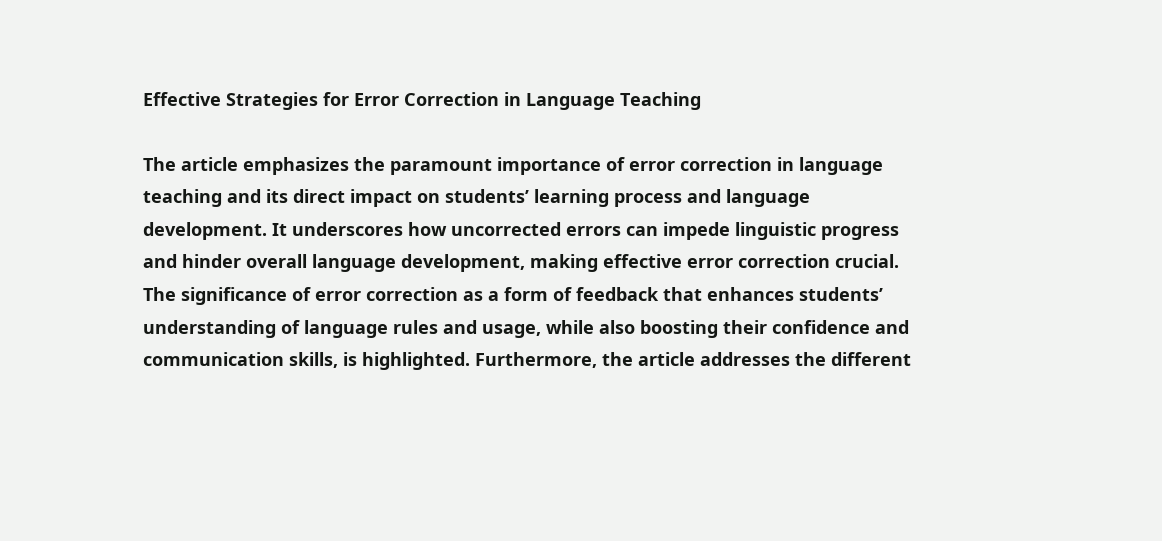Effective Strategies for Error Correction in Language Teaching

The article emphasizes the paramount importance of error correction in language teaching and its direct impact on students’ learning process and language development. It underscores how uncorrected errors can impede linguistic progress and hinder overall language development, making effective error correction crucial. The significance of error correction as a form of feedback that enhances students’ understanding of language rules and usage, while also boosting their confidence and communication skills, is highlighted. Furthermore, the article addresses the different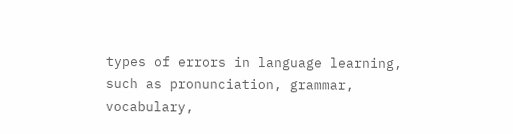types of errors in language learning, such as pronunciation, grammar, vocabulary,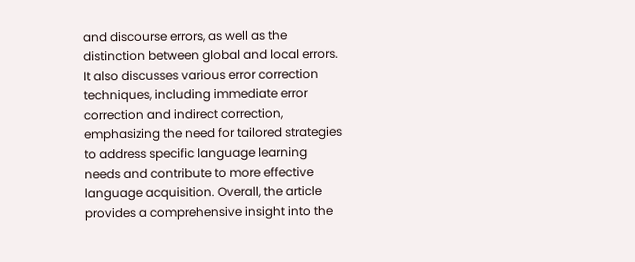and discourse errors, as well as the distinction between global and local errors. It also discusses various error correction techniques, including immediate error correction and indirect correction, emphasizing the need for tailored strategies to address specific language learning needs and contribute to more effective language acquisition. Overall, the article provides a comprehensive insight into the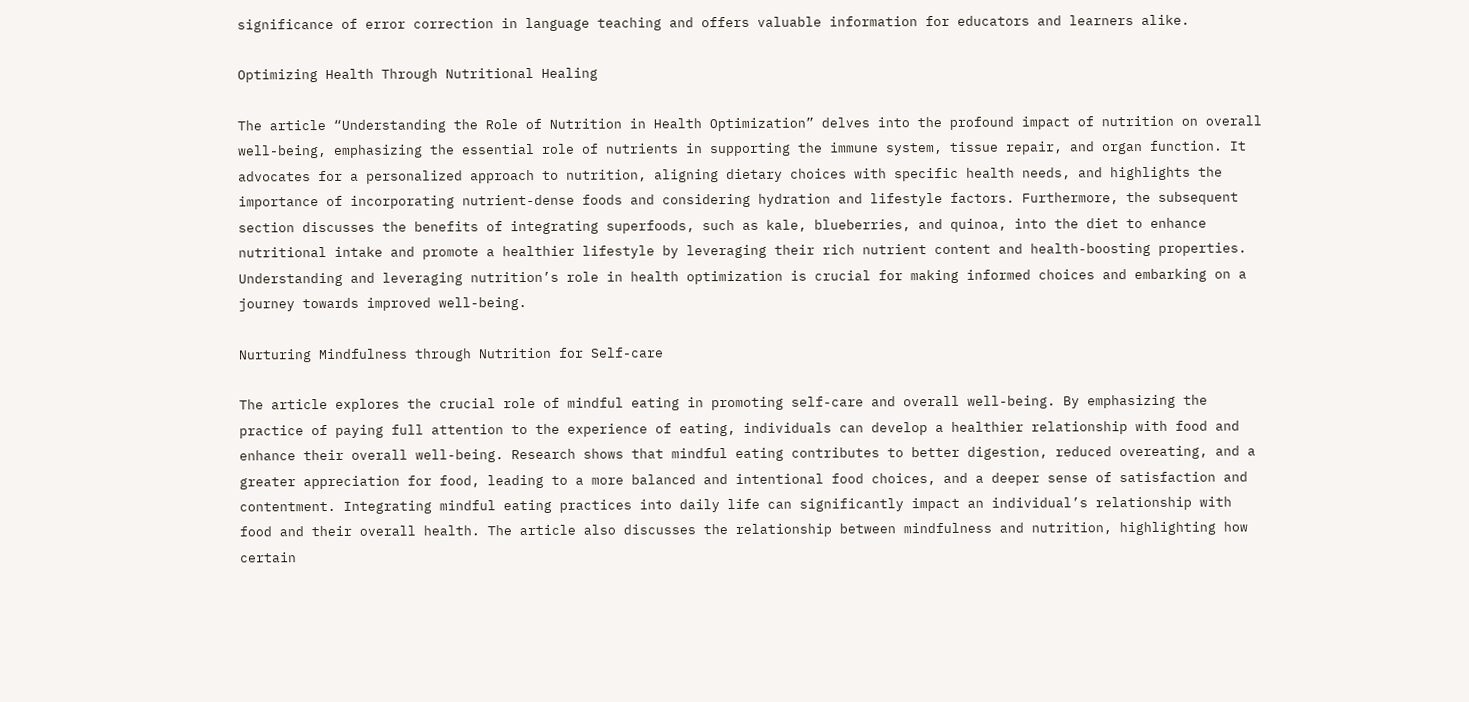significance of error correction in language teaching and offers valuable information for educators and learners alike.

Optimizing Health Through Nutritional Healing

The article “Understanding the Role of Nutrition in Health Optimization” delves into the profound impact of nutrition on overall well-being, emphasizing the essential role of nutrients in supporting the immune system, tissue repair, and organ function. It advocates for a personalized approach to nutrition, aligning dietary choices with specific health needs, and highlights the importance of incorporating nutrient-dense foods and considering hydration and lifestyle factors. Furthermore, the subsequent section discusses the benefits of integrating superfoods, such as kale, blueberries, and quinoa, into the diet to enhance nutritional intake and promote a healthier lifestyle by leveraging their rich nutrient content and health-boosting properties. Understanding and leveraging nutrition’s role in health optimization is crucial for making informed choices and embarking on a journey towards improved well-being.

Nurturing Mindfulness through Nutrition for Self-care

The article explores the crucial role of mindful eating in promoting self-care and overall well-being. By emphasizing the practice of paying full attention to the experience of eating, individuals can develop a healthier relationship with food and enhance their overall well-being. Research shows that mindful eating contributes to better digestion, reduced overeating, and a greater appreciation for food, leading to a more balanced and intentional food choices, and a deeper sense of satisfaction and contentment. Integrating mindful eating practices into daily life can significantly impact an individual’s relationship with food and their overall health. The article also discusses the relationship between mindfulness and nutrition, highlighting how certain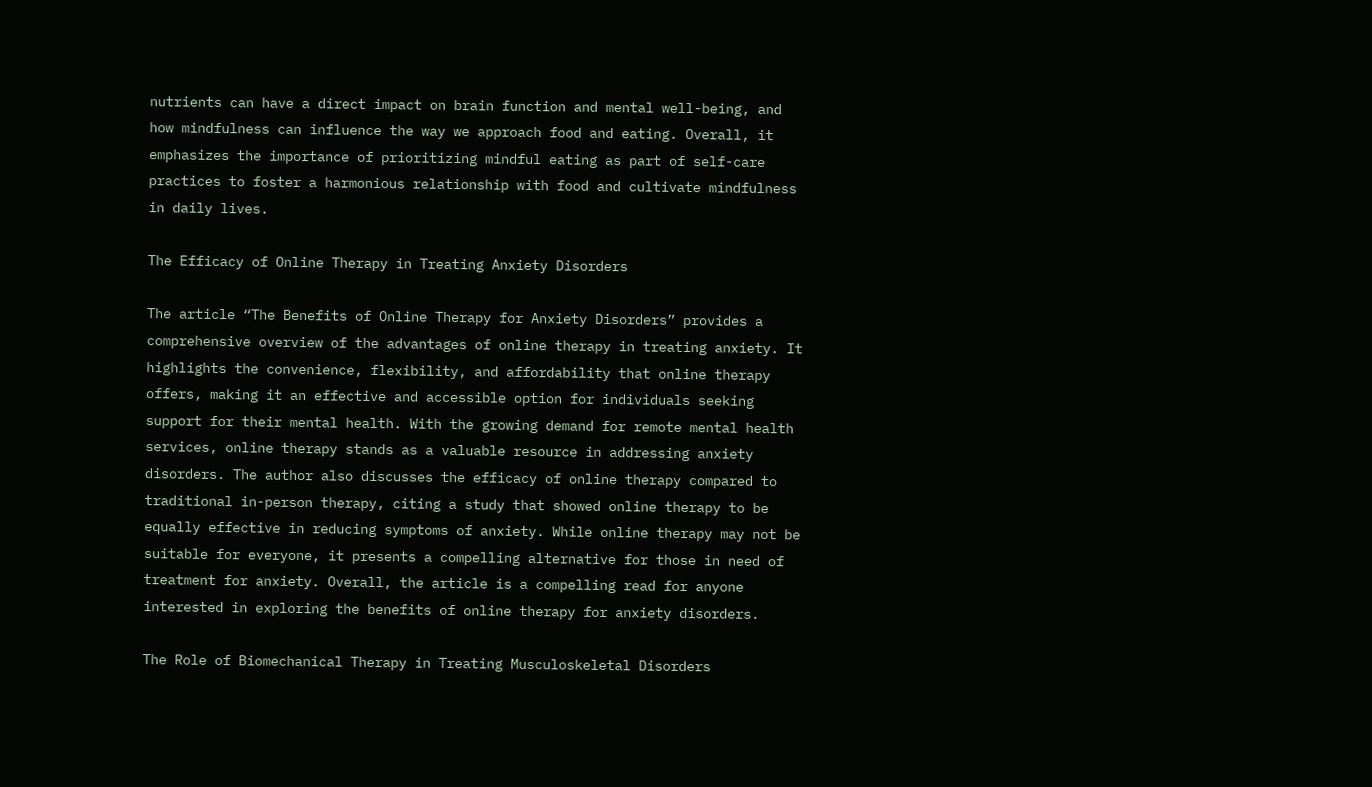nutrients can have a direct impact on brain function and mental well-being, and how mindfulness can influence the way we approach food and eating. Overall, it emphasizes the importance of prioritizing mindful eating as part of self-care practices to foster a harmonious relationship with food and cultivate mindfulness in daily lives.

The Efficacy of Online Therapy in Treating Anxiety Disorders

The article “The Benefits of Online Therapy for Anxiety Disorders” provides a comprehensive overview of the advantages of online therapy in treating anxiety. It highlights the convenience, flexibility, and affordability that online therapy offers, making it an effective and accessible option for individuals seeking support for their mental health. With the growing demand for remote mental health services, online therapy stands as a valuable resource in addressing anxiety disorders. The author also discusses the efficacy of online therapy compared to traditional in-person therapy, citing a study that showed online therapy to be equally effective in reducing symptoms of anxiety. While online therapy may not be suitable for everyone, it presents a compelling alternative for those in need of treatment for anxiety. Overall, the article is a compelling read for anyone interested in exploring the benefits of online therapy for anxiety disorders.

The Role of Biomechanical Therapy in Treating Musculoskeletal Disorders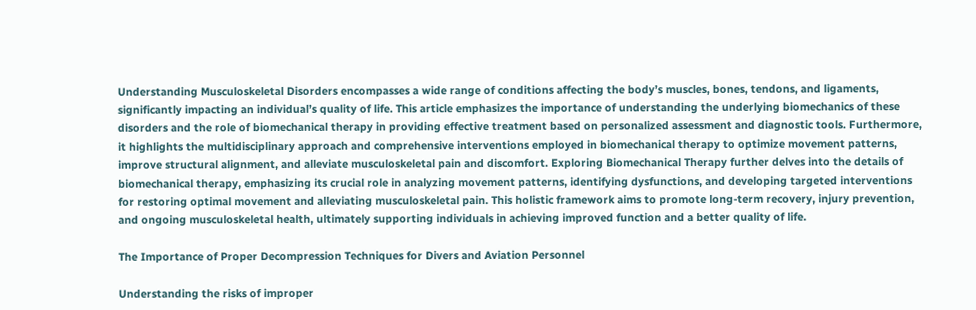Understanding Musculoskeletal Disorders encompasses a wide range of conditions affecting the body’s muscles, bones, tendons, and ligaments, significantly impacting an individual’s quality of life. This article emphasizes the importance of understanding the underlying biomechanics of these disorders and the role of biomechanical therapy in providing effective treatment based on personalized assessment and diagnostic tools. Furthermore, it highlights the multidisciplinary approach and comprehensive interventions employed in biomechanical therapy to optimize movement patterns, improve structural alignment, and alleviate musculoskeletal pain and discomfort. Exploring Biomechanical Therapy further delves into the details of biomechanical therapy, emphasizing its crucial role in analyzing movement patterns, identifying dysfunctions, and developing targeted interventions for restoring optimal movement and alleviating musculoskeletal pain. This holistic framework aims to promote long-term recovery, injury prevention, and ongoing musculoskeletal health, ultimately supporting individuals in achieving improved function and a better quality of life.

The Importance of Proper Decompression Techniques for Divers and Aviation Personnel

Understanding the risks of improper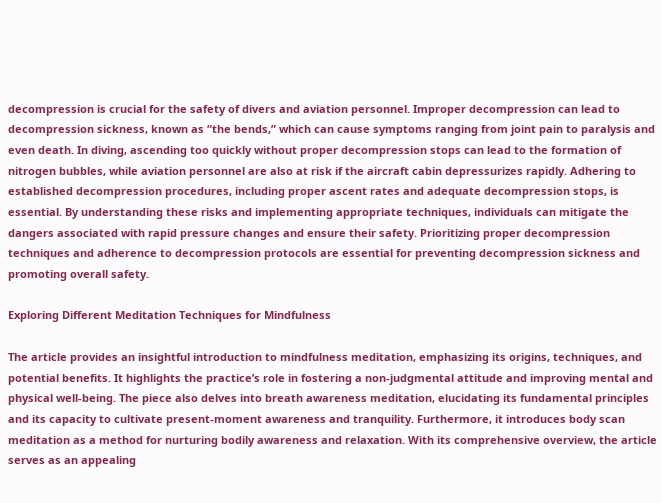decompression is crucial for the safety of divers and aviation personnel. Improper decompression can lead to decompression sickness, known as “the bends,” which can cause symptoms ranging from joint pain to paralysis and even death. In diving, ascending too quickly without proper decompression stops can lead to the formation of nitrogen bubbles, while aviation personnel are also at risk if the aircraft cabin depressurizes rapidly. Adhering to established decompression procedures, including proper ascent rates and adequate decompression stops, is essential. By understanding these risks and implementing appropriate techniques, individuals can mitigate the dangers associated with rapid pressure changes and ensure their safety. Prioritizing proper decompression techniques and adherence to decompression protocols are essential for preventing decompression sickness and promoting overall safety.

Exploring Different Meditation Techniques for Mindfulness

The article provides an insightful introduction to mindfulness meditation, emphasizing its origins, techniques, and potential benefits. It highlights the practice’s role in fostering a non-judgmental attitude and improving mental and physical well-being. The piece also delves into breath awareness meditation, elucidating its fundamental principles and its capacity to cultivate present-moment awareness and tranquility. Furthermore, it introduces body scan meditation as a method for nurturing bodily awareness and relaxation. With its comprehensive overview, the article serves as an appealing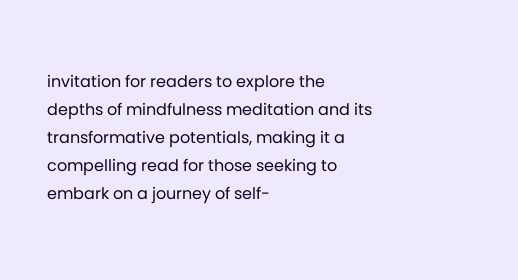invitation for readers to explore the depths of mindfulness meditation and its transformative potentials, making it a compelling read for those seeking to embark on a journey of self-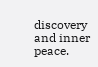discovery and inner peace.